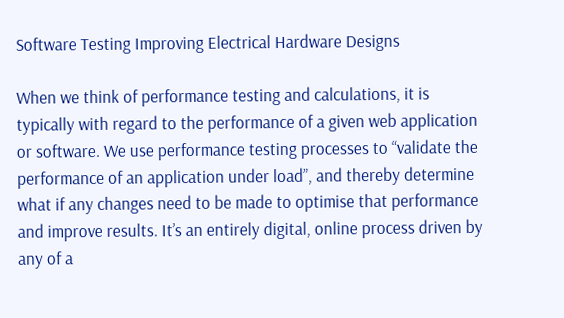Software Testing Improving Electrical Hardware Designs

When we think of performance testing and calculations, it is typically with regard to the performance of a given web application or software. We use performance testing processes to “validate the performance of an application under load”, and thereby determine what if any changes need to be made to optimise that performance and improve results. It’s an entirely digital, online process driven by any of a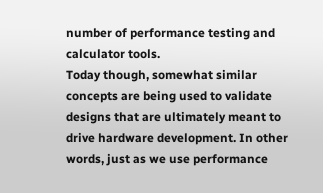number of performance testing and calculator tools.
Today though, somewhat similar concepts are being used to validate designs that are ultimately meant to drive hardware development. In other words, just as we use performance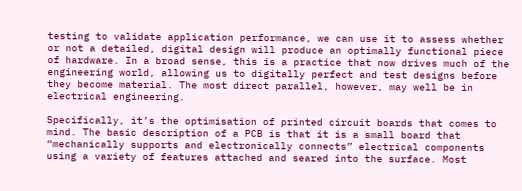testing to validate application performance, we can use it to assess whether or not a detailed, digital design will produce an optimally functional piece of hardware. In a broad sense, this is a practice that now drives much of the engineering world, allowing us to digitally perfect and test designs before they become material. The most direct parallel, however, may well be in electrical engineering.

Specifically, it’s the optimisation of printed circuit boards that comes to mind. The basic description of a PCB is that it is a small board that “mechanically supports and electronically connects” electrical components using a variety of features attached and seared into the surface. Most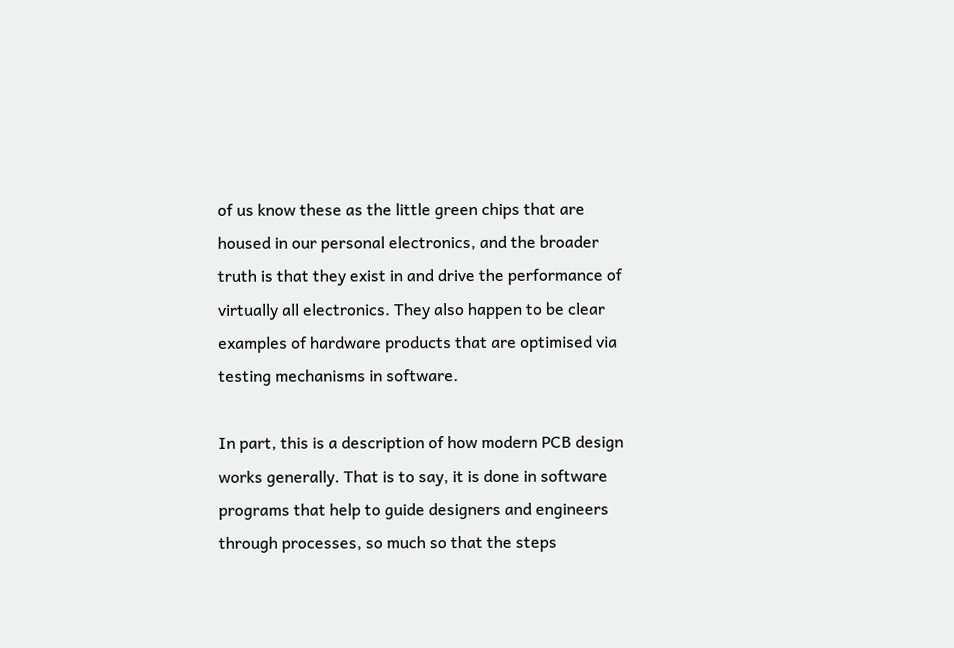of us know these as the little green chips that are housed in our personal electronics, and the broader truth is that they exist in and drive the performance of virtually all electronics. They also happen to be clear examples of hardware products that are optimised via testing mechanisms in software.

In part, this is a description of how modern PCB design works generally. That is to say, it is done in software programs that help to guide designers and engineers through processes, so much so that the steps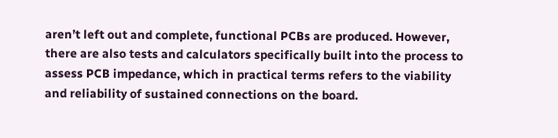aren’t left out and complete, functional PCBs are produced. However, there are also tests and calculators specifically built into the process to assess PCB impedance, which in practical terms refers to the viability and reliability of sustained connections on the board.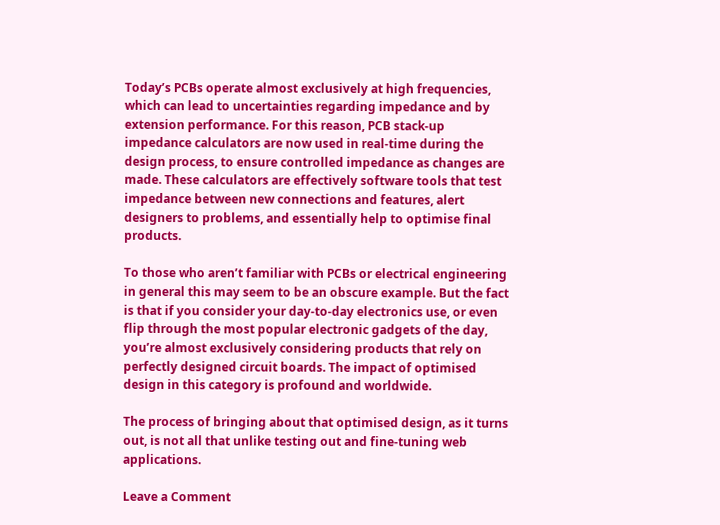Today’s PCBs operate almost exclusively at high frequencies, which can lead to uncertainties regarding impedance and by extension performance. For this reason, PCB stack-up impedance calculators are now used in real-time during the design process, to ensure controlled impedance as changes are made. These calculators are effectively software tools that test impedance between new connections and features, alert designers to problems, and essentially help to optimise final products.

To those who aren’t familiar with PCBs or electrical engineering in general this may seem to be an obscure example. But the fact is that if you consider your day-to-day electronics use, or even flip through the most popular electronic gadgets of the day, you’re almost exclusively considering products that rely on perfectly designed circuit boards. The impact of optimised design in this category is profound and worldwide.

The process of bringing about that optimised design, as it turns out, is not all that unlike testing out and fine-tuning web applications.

Leave a Comment